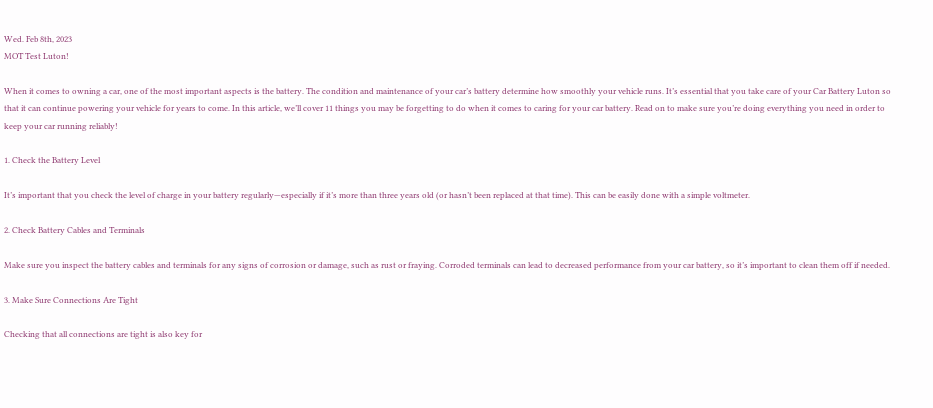Wed. Feb 8th, 2023
MOT Test Luton!

When it comes to owning a car, one of the most important aspects is the battery. The condition and maintenance of your car’s battery determine how smoothly your vehicle runs. It’s essential that you take care of your Car Battery Luton so that it can continue powering your vehicle for years to come. In this article, we’ll cover 11 things you may be forgetting to do when it comes to caring for your car battery. Read on to make sure you’re doing everything you need in order to keep your car running reliably!

1. Check the Battery Level

It’s important that you check the level of charge in your battery regularly—especially if it’s more than three years old (or hasn’t been replaced at that time). This can be easily done with a simple voltmeter.

2. Check Battery Cables and Terminals

Make sure you inspect the battery cables and terminals for any signs of corrosion or damage, such as rust or fraying. Corroded terminals can lead to decreased performance from your car battery, so it’s important to clean them off if needed.

3. Make Sure Connections Are Tight

Checking that all connections are tight is also key for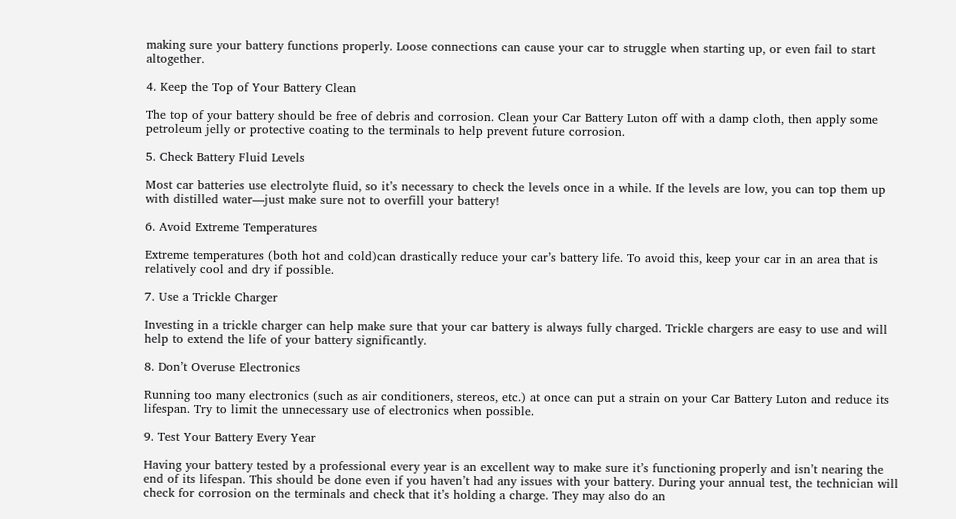making sure your battery functions properly. Loose connections can cause your car to struggle when starting up, or even fail to start altogether.

4. Keep the Top of Your Battery Clean

The top of your battery should be free of debris and corrosion. Clean your Car Battery Luton off with a damp cloth, then apply some petroleum jelly or protective coating to the terminals to help prevent future corrosion.

5. Check Battery Fluid Levels

Most car batteries use electrolyte fluid, so it’s necessary to check the levels once in a while. If the levels are low, you can top them up with distilled water—just make sure not to overfill your battery!

6. Avoid Extreme Temperatures

Extreme temperatures (both hot and cold)can drastically reduce your car’s battery life. To avoid this, keep your car in an area that is relatively cool and dry if possible.

7. Use a Trickle Charger

Investing in a trickle charger can help make sure that your car battery is always fully charged. Trickle chargers are easy to use and will help to extend the life of your battery significantly.

8. Don’t Overuse Electronics

Running too many electronics (such as air conditioners, stereos, etc.) at once can put a strain on your Car Battery Luton and reduce its lifespan. Try to limit the unnecessary use of electronics when possible.

9. Test Your Battery Every Year

Having your battery tested by a professional every year is an excellent way to make sure it’s functioning properly and isn’t nearing the end of its lifespan. This should be done even if you haven’t had any issues with your battery. During your annual test, the technician will check for corrosion on the terminals and check that it’s holding a charge. They may also do an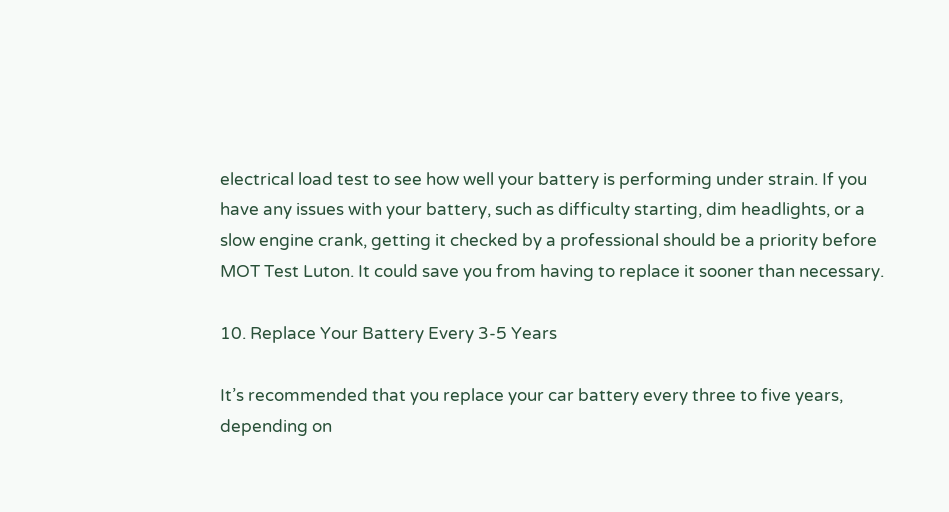electrical load test to see how well your battery is performing under strain. If you have any issues with your battery, such as difficulty starting, dim headlights, or a slow engine crank, getting it checked by a professional should be a priority before MOT Test Luton. It could save you from having to replace it sooner than necessary.

10. Replace Your Battery Every 3-5 Years

It’s recommended that you replace your car battery every three to five years, depending on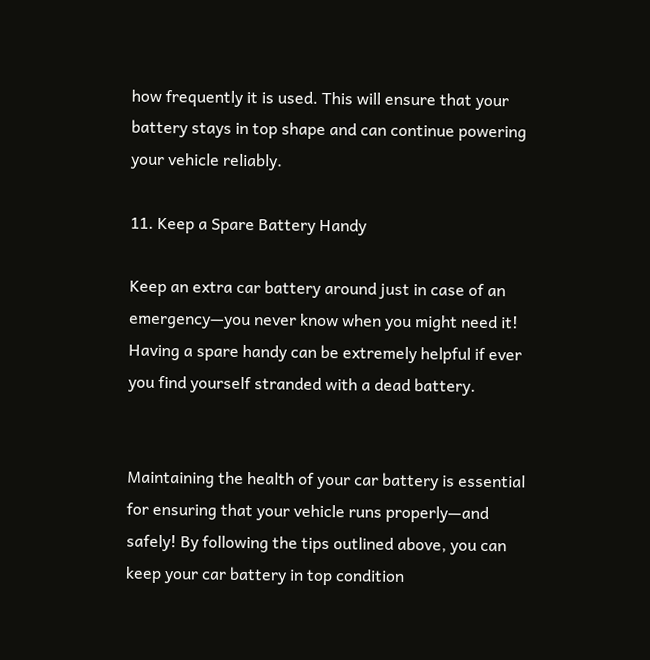how frequently it is used. This will ensure that your battery stays in top shape and can continue powering your vehicle reliably.

11. Keep a Spare Battery Handy

Keep an extra car battery around just in case of an emergency—you never know when you might need it! Having a spare handy can be extremely helpful if ever you find yourself stranded with a dead battery.


Maintaining the health of your car battery is essential for ensuring that your vehicle runs properly—and safely! By following the tips outlined above, you can keep your car battery in top condition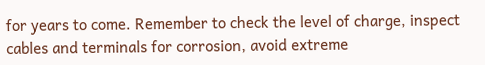for years to come. Remember to check the level of charge, inspect cables and terminals for corrosion, avoid extreme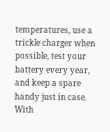temperatures, use a trickle charger when possible, test your battery every year, and keep a spare handy just in case. With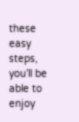these easy steps, you’ll be able to enjoy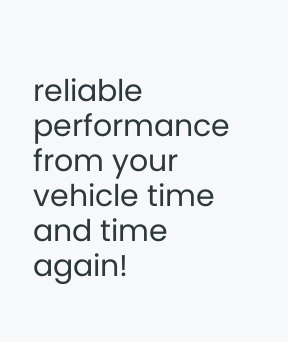reliable performance from your vehicle time and time again!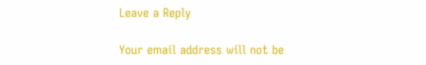Leave a Reply

Your email address will not be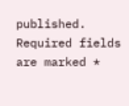published. Required fields are marked *